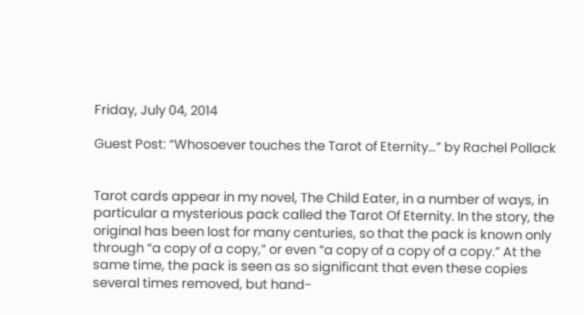Friday, July 04, 2014

Guest Post: “Whosoever touches the Tarot of Eternity…” by Rachel Pollack


Tarot cards appear in my novel, The Child Eater, in a number of ways, in particular a mysterious pack called the Tarot Of Eternity. In the story, the original has been lost for many centuries, so that the pack is known only through “a copy of a copy,” or even “a copy of a copy of a copy.” At the same time, the pack is seen as so significant that even these copies several times removed, but hand-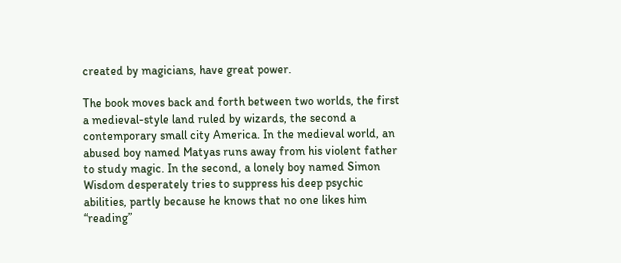created by magicians, have great power.

The book moves back and forth between two worlds, the first a medieval-style land ruled by wizards, the second a contemporary small city America. In the medieval world, an abused boy named Matyas runs away from his violent father to study magic. In the second, a lonely boy named Simon Wisdom desperately tries to suppress his deep psychic abilities, partly because he knows that no one likes him “reading”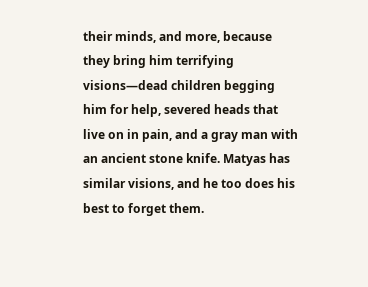their minds, and more, because they bring him terrifying visions—dead children begging him for help, severed heads that live on in pain, and a gray man with an ancient stone knife. Matyas has similar visions, and he too does his best to forget them.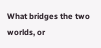What bridges the two worlds, or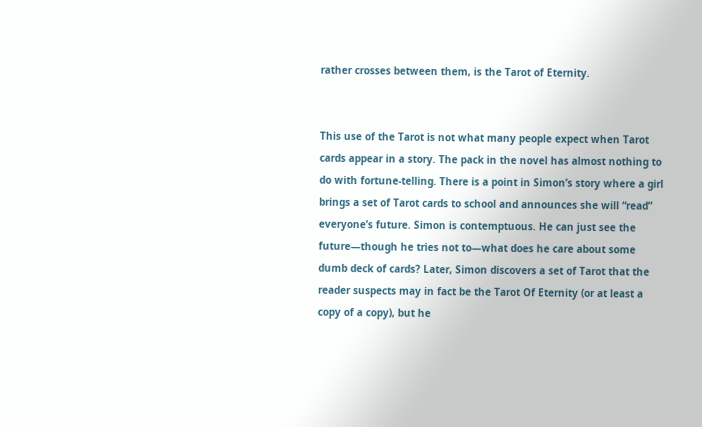rather crosses between them, is the Tarot of Eternity.


This use of the Tarot is not what many people expect when Tarot cards appear in a story. The pack in the novel has almost nothing to do with fortune-telling. There is a point in Simon’s story where a girl brings a set of Tarot cards to school and announces she will “read” everyone’s future. Simon is contemptuous. He can just see the future—though he tries not to—what does he care about some dumb deck of cards? Later, Simon discovers a set of Tarot that the reader suspects may in fact be the Tarot Of Eternity (or at least a copy of a copy), but he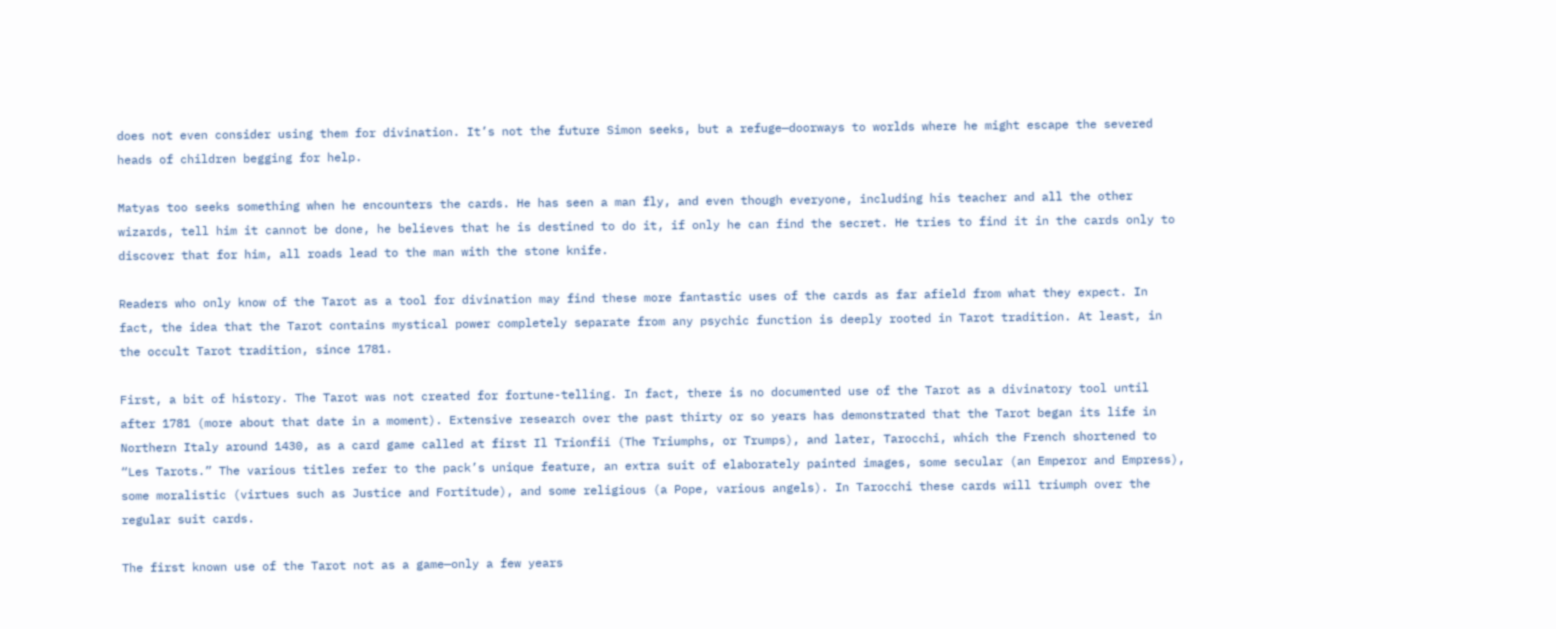does not even consider using them for divination. It’s not the future Simon seeks, but a refuge—doorways to worlds where he might escape the severed heads of children begging for help.

Matyas too seeks something when he encounters the cards. He has seen a man fly, and even though everyone, including his teacher and all the other wizards, tell him it cannot be done, he believes that he is destined to do it, if only he can find the secret. He tries to find it in the cards only to discover that for him, all roads lead to the man with the stone knife.

Readers who only know of the Tarot as a tool for divination may find these more fantastic uses of the cards as far afield from what they expect. In fact, the idea that the Tarot contains mystical power completely separate from any psychic function is deeply rooted in Tarot tradition. At least, in the occult Tarot tradition, since 1781.

First, a bit of history. The Tarot was not created for fortune-telling. In fact, there is no documented use of the Tarot as a divinatory tool until after 1781 (more about that date in a moment). Extensive research over the past thirty or so years has demonstrated that the Tarot began its life in Northern Italy around 1430, as a card game called at first Il Trionfii (The Triumphs, or Trumps), and later, Tarocchi, which the French shortened to “Les Tarots.” The various titles refer to the pack’s unique feature, an extra suit of elaborately painted images, some secular (an Emperor and Empress), some moralistic (virtues such as Justice and Fortitude), and some religious (a Pope, various angels). In Tarocchi these cards will triumph over the regular suit cards.

The first known use of the Tarot not as a game—only a few years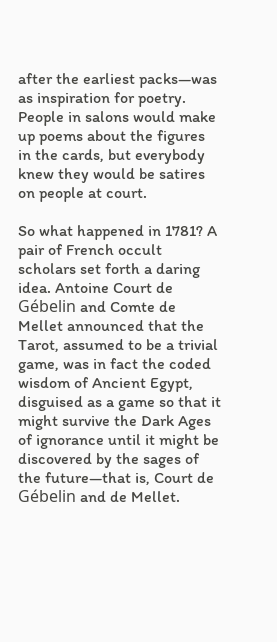after the earliest packs—was as inspiration for poetry. People in salons would make up poems about the figures in the cards, but everybody knew they would be satires on people at court.

So what happened in 1781? A pair of French occult scholars set forth a daring idea. Antoine Court de Gébelin and Comte de Mellet announced that the Tarot, assumed to be a trivial game, was in fact the coded wisdom of Ancient Egypt, disguised as a game so that it might survive the Dark Ages of ignorance until it might be discovered by the sages of the future—that is, Court de Gébelin and de Mellet.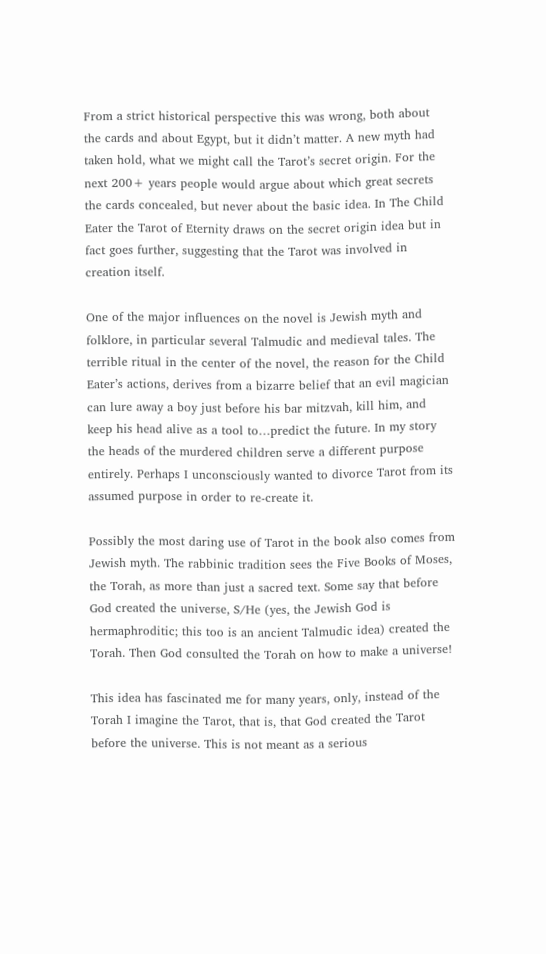From a strict historical perspective this was wrong, both about the cards and about Egypt, but it didn’t matter. A new myth had taken hold, what we might call the Tarot’s secret origin. For the next 200+ years people would argue about which great secrets the cards concealed, but never about the basic idea. In The Child Eater the Tarot of Eternity draws on the secret origin idea but in fact goes further, suggesting that the Tarot was involved in creation itself.

One of the major influences on the novel is Jewish myth and folklore, in particular several Talmudic and medieval tales. The terrible ritual in the center of the novel, the reason for the Child Eater’s actions, derives from a bizarre belief that an evil magician can lure away a boy just before his bar mitzvah, kill him, and keep his head alive as a tool to…predict the future. In my story the heads of the murdered children serve a different purpose entirely. Perhaps I unconsciously wanted to divorce Tarot from its assumed purpose in order to re-create it.

Possibly the most daring use of Tarot in the book also comes from Jewish myth. The rabbinic tradition sees the Five Books of Moses, the Torah, as more than just a sacred text. Some say that before God created the universe, S/He (yes, the Jewish God is hermaphroditic; this too is an ancient Talmudic idea) created the Torah. Then God consulted the Torah on how to make a universe!

This idea has fascinated me for many years, only, instead of the Torah I imagine the Tarot, that is, that God created the Tarot before the universe. This is not meant as a serious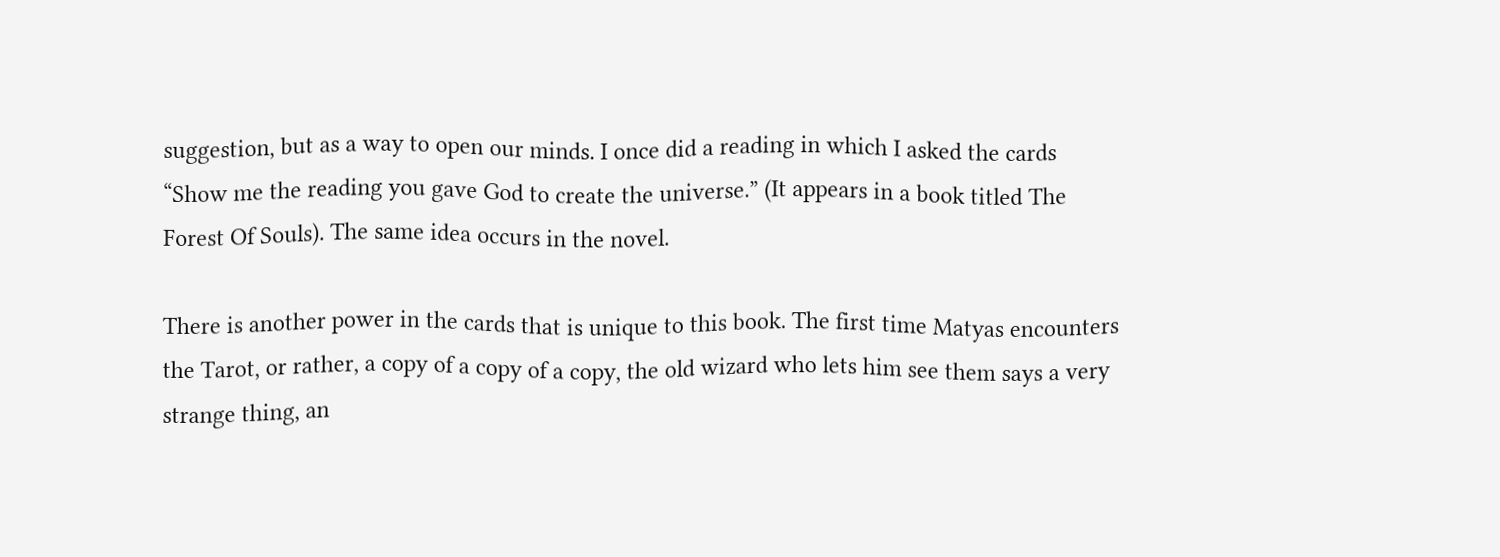suggestion, but as a way to open our minds. I once did a reading in which I asked the cards “Show me the reading you gave God to create the universe.” (It appears in a book titled The Forest Of Souls). The same idea occurs in the novel.

There is another power in the cards that is unique to this book. The first time Matyas encounters the Tarot, or rather, a copy of a copy of a copy, the old wizard who lets him see them says a very strange thing, an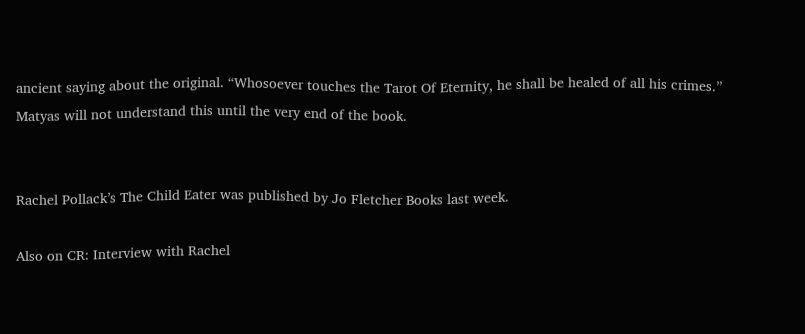ancient saying about the original. “Whosoever touches the Tarot Of Eternity, he shall be healed of all his crimes.” Matyas will not understand this until the very end of the book.


Rachel Pollack’s The Child Eater was published by Jo Fletcher Books last week.

Also on CR: Interview with Rachel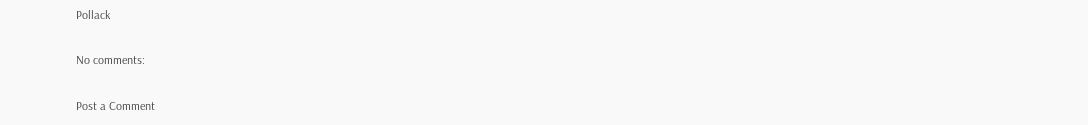Pollack

No comments:

Post a Comment